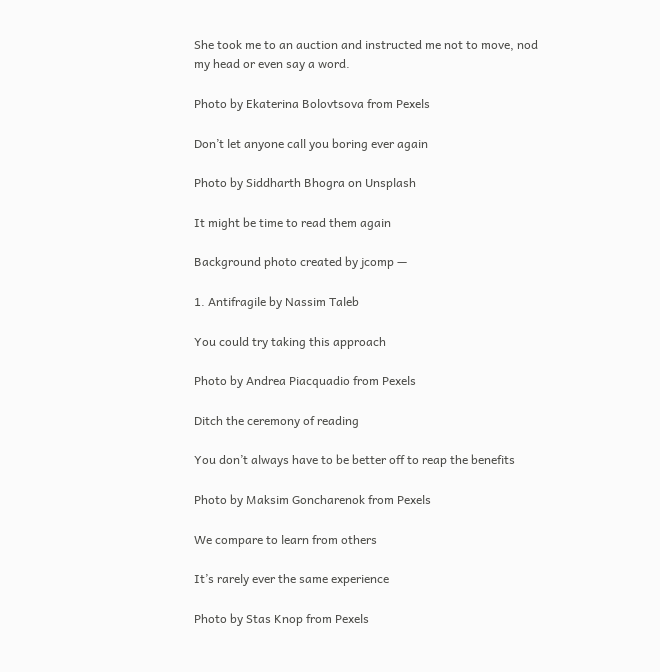She took me to an auction and instructed me not to move, nod my head or even say a word.

Photo by Ekaterina Bolovtsova from Pexels

Don’t let anyone call you boring ever again

Photo by Siddharth Bhogra on Unsplash

It might be time to read them again

Background photo created by jcomp —

1. Antifragile by Nassim Taleb

You could try taking this approach

Photo by Andrea Piacquadio from Pexels

Ditch the ceremony of reading

You don’t always have to be better off to reap the benefits

Photo by Maksim Goncharenok from Pexels

We compare to learn from others

It’s rarely ever the same experience

Photo by Stas Knop from Pexels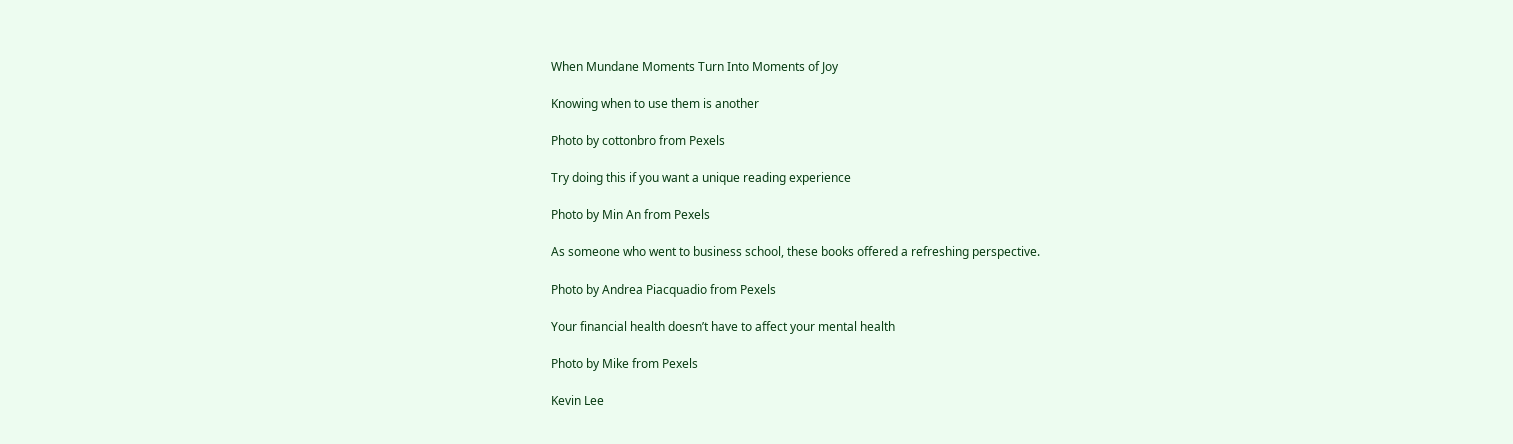When Mundane Moments Turn Into Moments of Joy

Knowing when to use them is another

Photo by cottonbro from Pexels

Try doing this if you want a unique reading experience

Photo by Min An from Pexels

As someone who went to business school, these books offered a refreshing perspective.

Photo by Andrea Piacquadio from Pexels

Your financial health doesn’t have to affect your mental health

Photo by Mike from Pexels

Kevin Lee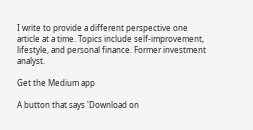I write to provide a different perspective one article at a time. Topics include self-improvement, lifestyle, and personal finance. Former investment analyst.

Get the Medium app

A button that says 'Download on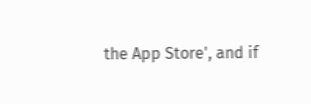the App Store', and if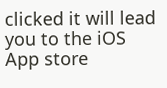clicked it will lead you to the iOS App store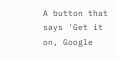A button that says 'Get it on, Google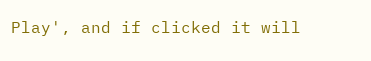Play', and if clicked it will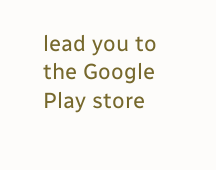lead you to the Google Play store